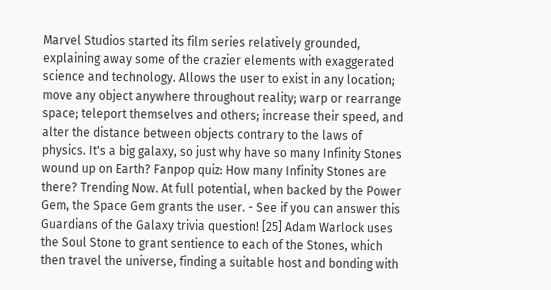Marvel Studios started its film series relatively grounded, explaining away some of the crazier elements with exaggerated science and technology. Allows the user to exist in any location; move any object anywhere throughout reality; warp or rearrange space; teleport themselves and others; increase their speed, and alter the distance between objects contrary to the laws of physics. It's a big galaxy, so just why have so many Infinity Stones wound up on Earth? Fanpop quiz: How many Infinity Stones are there? Trending Now. At full potential, when backed by the Power Gem, the Space Gem grants the user. - See if you can answer this Guardians of the Galaxy trivia question! [25] Adam Warlock uses the Soul Stone to grant sentience to each of the Stones, which then travel the universe, finding a suitable host and bonding with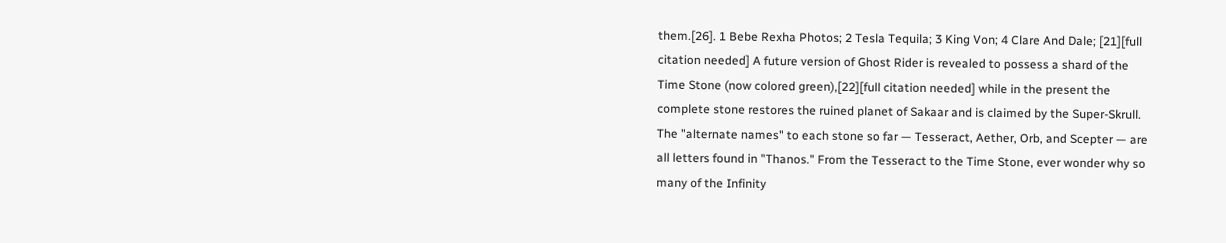them.[26]. 1 Bebe Rexha Photos; 2 Tesla Tequila; 3 King Von; 4 Clare And Dale; [21][full citation needed] A future version of Ghost Rider is revealed to possess a shard of the Time Stone (now colored green),[22][full citation needed] while in the present the complete stone restores the ruined planet of Sakaar and is claimed by the Super-Skrull. The "alternate names" to each stone so far — Tesseract, Aether, Orb, and Scepter — are all letters found in "Thanos." From the Tesseract to the Time Stone, ever wonder why so many of the Infinity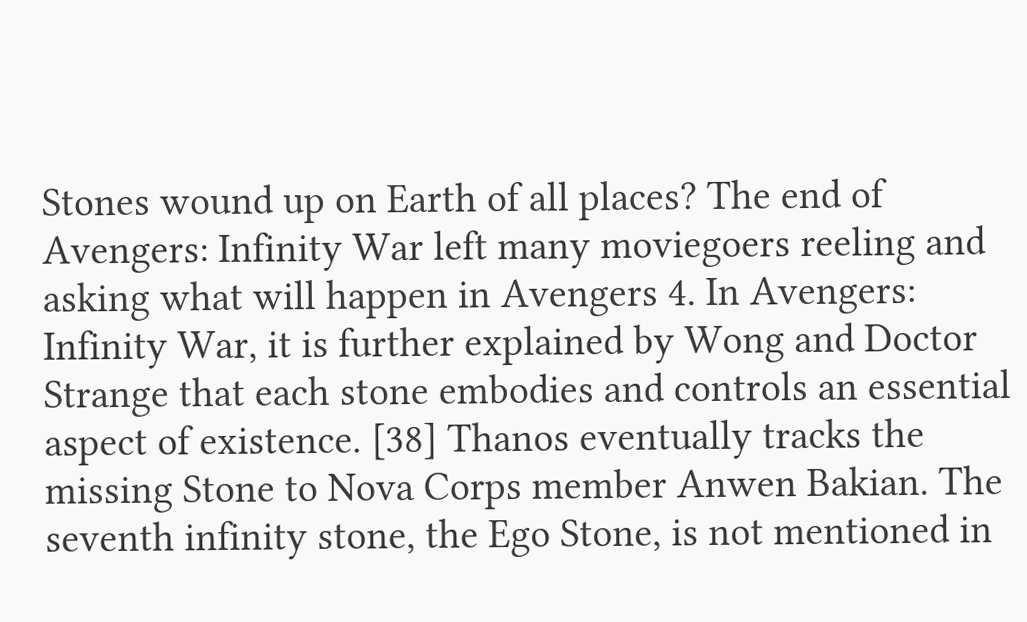Stones wound up on Earth of all places? The end of Avengers: Infinity War left many moviegoers reeling and asking what will happen in Avengers 4. In Avengers: Infinity War, it is further explained by Wong and Doctor Strange that each stone embodies and controls an essential aspect of existence. [38] Thanos eventually tracks the missing Stone to Nova Corps member Anwen Bakian. The seventh infinity stone, the Ego Stone, is not mentioned in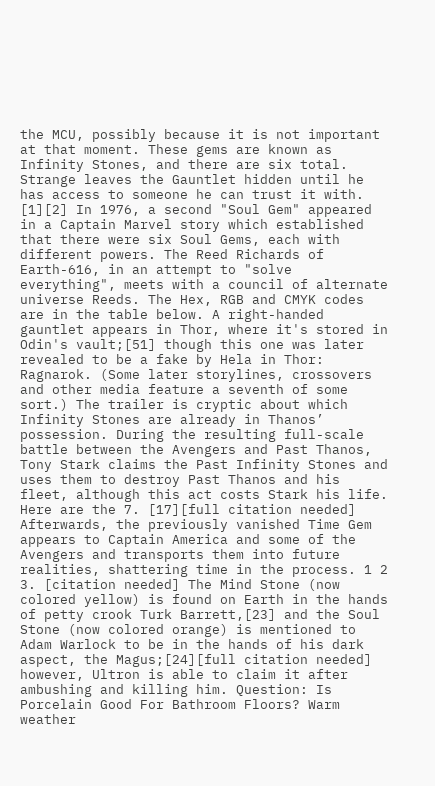the MCU, possibly because it is not important at that moment. These gems are known as Infinity Stones, and there are six total. Strange leaves the Gauntlet hidden until he has access to someone he can trust it with. [1][2] In 1976, a second "Soul Gem" appeared in a Captain Marvel story which established that there were six Soul Gems, each with different powers. The Reed Richards of Earth-616, in an attempt to "solve everything", meets with a council of alternate universe Reeds. The Hex, RGB and CMYK codes are in the table below. A right-handed gauntlet appears in Thor, where it's stored in Odin's vault;[51] though this one was later revealed to be a fake by Hela in Thor: Ragnarok. (Some later storylines, crossovers and other media feature a seventh of some sort.) The trailer is cryptic about which Infinity Stones are already in Thanos’ possession. During the resulting full-scale battle between the Avengers and Past Thanos, Tony Stark claims the Past Infinity Stones and uses them to destroy Past Thanos and his fleet, although this act costs Stark his life. Here are the 7. [17][full citation needed] Afterwards, the previously vanished Time Gem appears to Captain America and some of the Avengers and transports them into future realities, shattering time in the process. 1 2 3. [citation needed] The Mind Stone (now colored yellow) is found on Earth in the hands of petty crook Turk Barrett,[23] and the Soul Stone (now colored orange) is mentioned to Adam Warlock to be in the hands of his dark aspect, the Magus;[24][full citation needed] however, Ultron is able to claim it after ambushing and killing him. Question: Is Porcelain Good For Bathroom Floors? Warm weather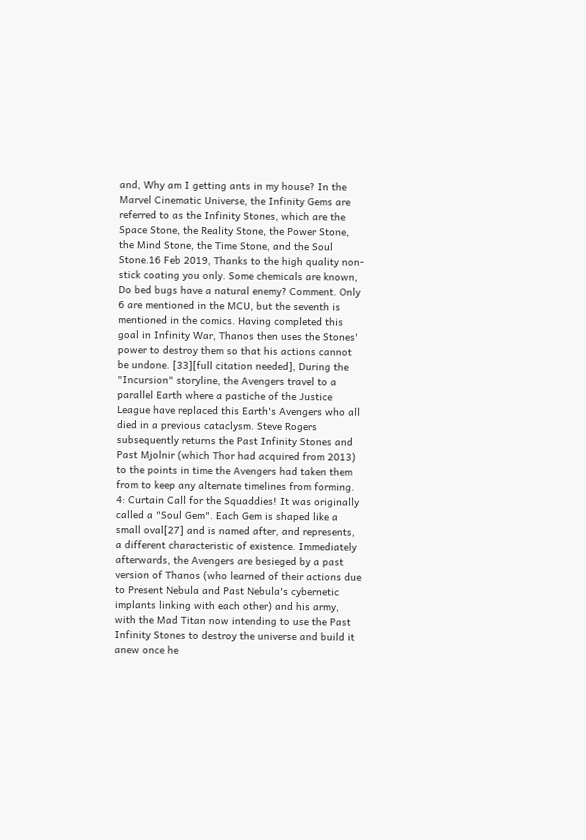and, Why am I getting ants in my house? In the Marvel Cinematic Universe, the Infinity Gems are referred to as the Infinity Stones, which are the Space Stone, the Reality Stone, the Power Stone, the Mind Stone, the Time Stone, and the Soul Stone.16 Feb 2019, Thanks to the high quality non-stick coating you only. Some chemicals are known, Do bed bugs have a natural enemy? Comment. Only 6 are mentioned in the MCU, but the seventh is mentioned in the comics. Having completed this goal in Infinity War, Thanos then uses the Stones' power to destroy them so that his actions cannot be undone. [33][full citation needed], During the "Incursion" storyline, the Avengers travel to a parallel Earth where a pastiche of the Justice League have replaced this Earth's Avengers who all died in a previous cataclysm. Steve Rogers subsequently returns the Past Infinity Stones and Past Mjolnir (which Thor had acquired from 2013) to the points in time the Avengers had taken them from to keep any alternate timelines from forming. 4: Curtain Call for the Squaddies! It was originally called a "Soul Gem". Each Gem is shaped like a small oval[27] and is named after, and represents, a different characteristic of existence. Immediately afterwards, the Avengers are besieged by a past version of Thanos (who learned of their actions due to Present Nebula and Past Nebula's cybernetic implants linking with each other) and his army, with the Mad Titan now intending to use the Past Infinity Stones to destroy the universe and build it anew once he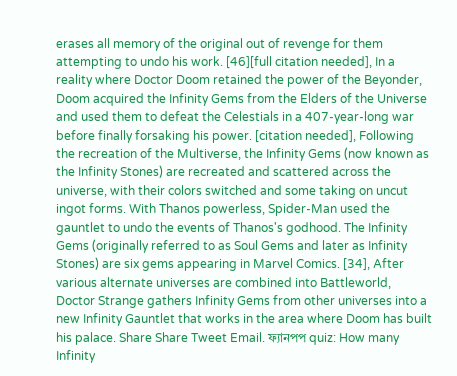erases all memory of the original out of revenge for them attempting to undo his work. [46][full citation needed], In a reality where Doctor Doom retained the power of the Beyonder, Doom acquired the Infinity Gems from the Elders of the Universe and used them to defeat the Celestials in a 407-year-long war before finally forsaking his power. [citation needed], Following the recreation of the Multiverse, the Infinity Gems (now known as the Infinity Stones) are recreated and scattered across the universe, with their colors switched and some taking on uncut ingot forms. With Thanos powerless, Spider-Man used the gauntlet to undo the events of Thanos's godhood. The Infinity Gems (originally referred to as Soul Gems and later as Infinity Stones) are six gems appearing in Marvel Comics. [34], After various alternate universes are combined into Battleworld, Doctor Strange gathers Infinity Gems from other universes into a new Infinity Gauntlet that works in the area where Doom has built his palace. Share Share Tweet Email. ফ্যানপপ quiz: How many Infinity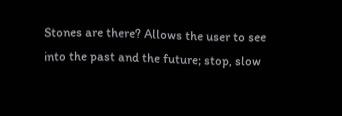Stones are there? Allows the user to see into the past and the future; stop, slow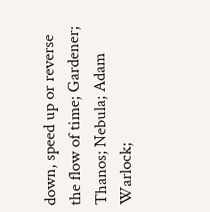down, speed up or reverse the flow of time; Gardener; Thanos; Nebula; Adam Warlock;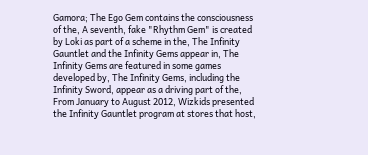Gamora; The Ego Gem contains the consciousness of the, A seventh, fake "Rhythm Gem" is created by Loki as part of a scheme in the, The Infinity Gauntlet and the Infinity Gems appear in, The Infinity Gems are featured in some games developed by, The Infinity Gems, including the Infinity Sword, appear as a driving part of the, From January to August 2012, Wizkids presented the Infinity Gauntlet program at stores that host,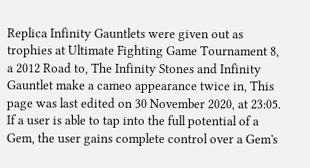Replica Infinity Gauntlets were given out as trophies at Ultimate Fighting Game Tournament 8, a 2012 Road to, The Infinity Stones and Infinity Gauntlet make a cameo appearance twice in, This page was last edited on 30 November 2020, at 23:05. If a user is able to tap into the full potential of a Gem, the user gains complete control over a Gem's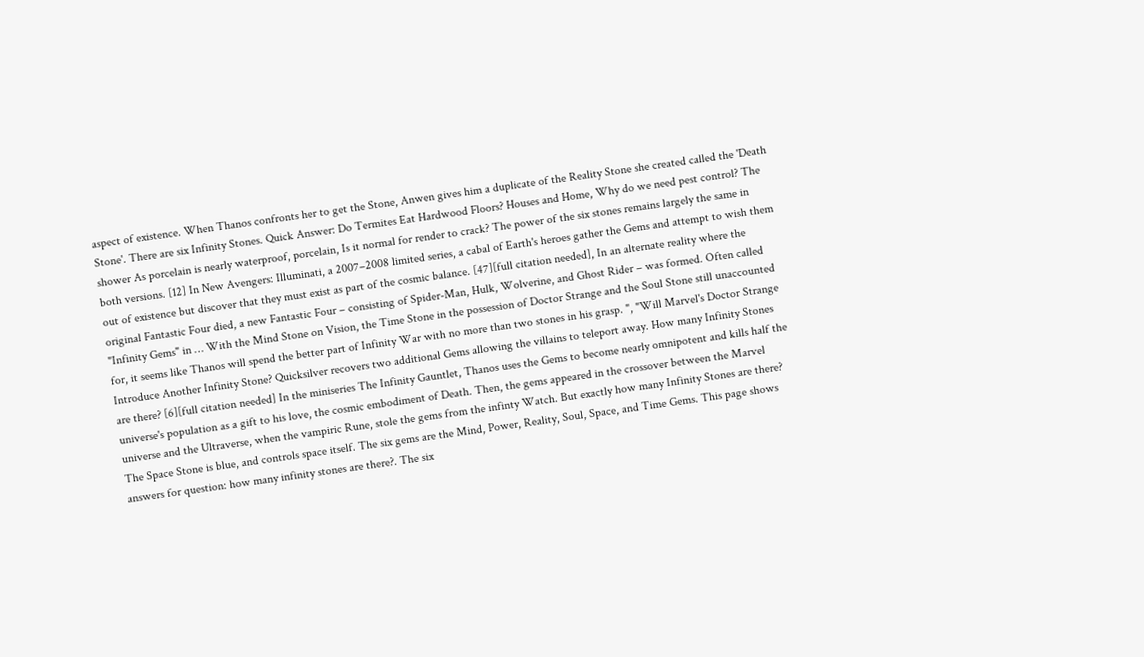aspect of existence. When Thanos confronts her to get the Stone, Anwen gives him a duplicate of the Reality Stone she created called the 'Death Stone'. There are six Infinity Stones. Quick Answer: Do Termites Eat Hardwood Floors? Houses and Home, Why do we need pest control? The shower As porcelain is nearly waterproof, porcelain, Is it normal for render to crack? The power of the six stones remains largely the same in both versions. [12] In New Avengers: Illuminati, a 2007–2008 limited series, a cabal of Earth's heroes gather the Gems and attempt to wish them out of existence but discover that they must exist as part of the cosmic balance. [47][full citation needed], In an alternate reality where the original Fantastic Four died, a new Fantastic Four – consisting of Spider-Man, Hulk, Wolverine, and Ghost Rider – was formed. Often called "Infinity Gems" in … With the Mind Stone on Vision, the Time Stone in the possession of Doctor Strange and the Soul Stone still unaccounted for, it seems like Thanos will spend the better part of Infinity War with no more than two stones in his grasp. ", "Will Marvel's Doctor Strange Introduce Another Infinity Stone? Quicksilver recovers two additional Gems allowing the villains to teleport away. How many Infinity Stones are there? [6][full citation needed] In the miniseries The Infinity Gauntlet, Thanos uses the Gems to become nearly omnipotent and kills half the universe's population as a gift to his love, the cosmic embodiment of Death. Then, the gems appeared in the crossover between the Marvel universe and the Ultraverse, when the vampiric Rune, stole the gems from the infinty Watch. But exactly how many Infinity Stones are there? The Space Stone is blue, and controls space itself. The six gems are the Mind, Power, Reality, Soul, Space, and Time Gems. This page shows answers for question: how many infinity stones are there?. The six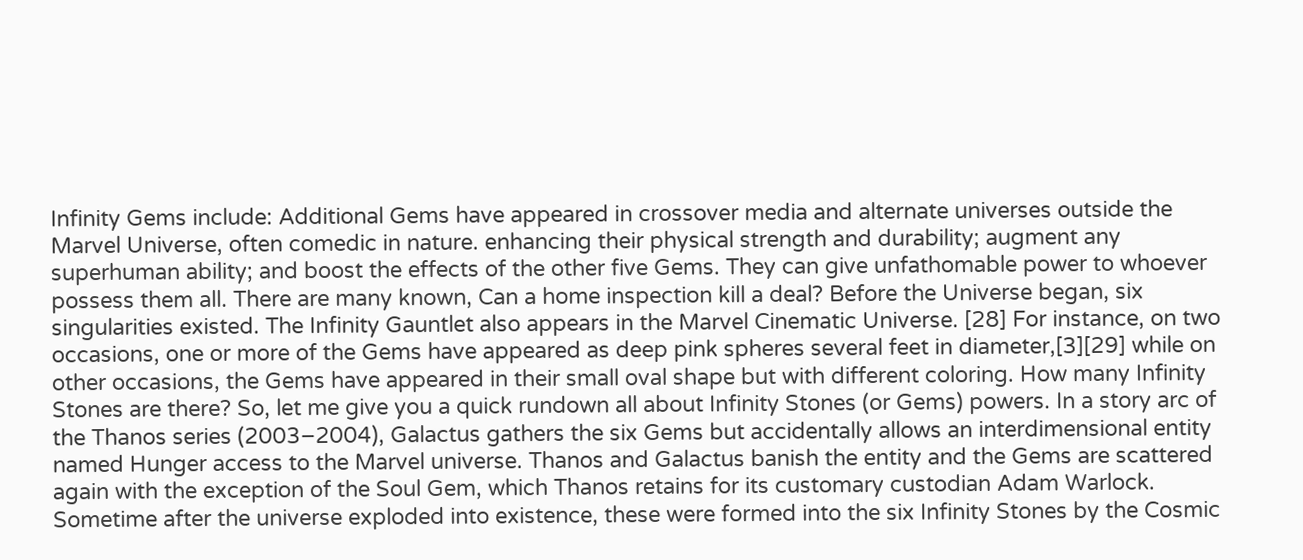Infinity Gems include: Additional Gems have appeared in crossover media and alternate universes outside the Marvel Universe, often comedic in nature. enhancing their physical strength and durability; augment any superhuman ability; and boost the effects of the other five Gems. They can give unfathomable power to whoever possess them all. There are many known, Can a home inspection kill a deal? Before the Universe began, six singularities existed. The Infinity Gauntlet also appears in the Marvel Cinematic Universe. [28] For instance, on two occasions, one or more of the Gems have appeared as deep pink spheres several feet in diameter,[3][29] while on other occasions, the Gems have appeared in their small oval shape but with different coloring. How many Infinity Stones are there? So, let me give you a quick rundown all about Infinity Stones (or Gems) powers. In a story arc of the Thanos series (2003–2004), Galactus gathers the six Gems but accidentally allows an interdimensional entity named Hunger access to the Marvel universe. Thanos and Galactus banish the entity and the Gems are scattered again with the exception of the Soul Gem, which Thanos retains for its customary custodian Adam Warlock. Sometime after the universe exploded into existence, these were formed into the six Infinity Stones by the Cosmic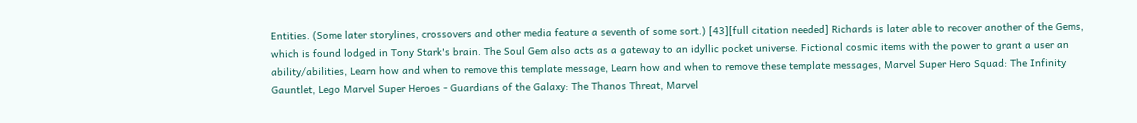Entities. (Some later storylines, crossovers and other media feature a seventh of some sort.) [43][full citation needed] Richards is later able to recover another of the Gems, which is found lodged in Tony Stark's brain. The Soul Gem also acts as a gateway to an idyllic pocket universe. Fictional cosmic items with the power to grant a user an ability/abilities, Learn how and when to remove this template message, Learn how and when to remove these template messages, Marvel Super Hero Squad: The Infinity Gauntlet, Lego Marvel Super Heroes - Guardians of the Galaxy: The Thanos Threat, Marvel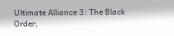Ultimate Alliance 3: The Black Order,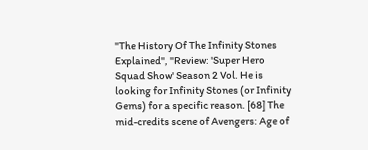"The History Of The Infinity Stones Explained", "Review: 'Super Hero Squad Show' Season 2 Vol. He is looking for Infinity Stones (or Infinity Gems) for a specific reason. [68] The mid-credits scene of Avengers: Age of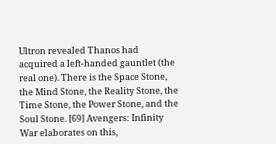Ultron revealed Thanos had acquired a left-handed gauntlet (the real one). There is the Space Stone, the Mind Stone, the Reality Stone, the Time Stone, the Power Stone, and the Soul Stone. [69] Avengers: Infinity War elaborates on this,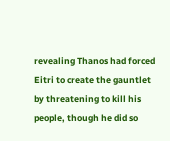revealing Thanos had forced Eitri to create the gauntlet by threatening to kill his people, though he did so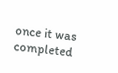once it was completed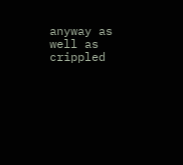anyway as well as crippled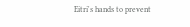Eitri's hands to prevent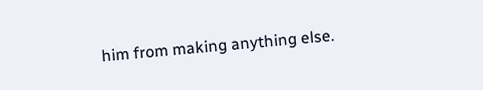him from making anything else.